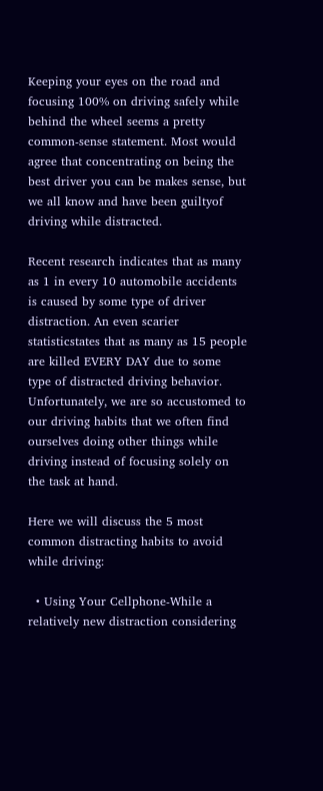Keeping your eyes on the road and focusing 100% on driving safely while behind the wheel seems a pretty common-sense statement. Most would agree that concentrating on being the best driver you can be makes sense, but we all know and have been guiltyof driving while distracted.

Recent research indicates that as many as 1 in every 10 automobile accidents is caused by some type of driver distraction. An even scarier statisticstates that as many as 15 people are killed EVERY DAY due to some type of distracted driving behavior. Unfortunately, we are so accustomed to our driving habits that we often find ourselves doing other things while driving instead of focusing solely on the task at hand.

Here we will discuss the 5 most common distracting habits to avoid while driving:

  • Using Your Cellphone-While a relatively new distraction considering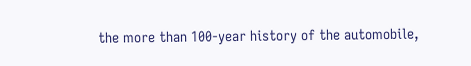the more than 100-year history of the automobile,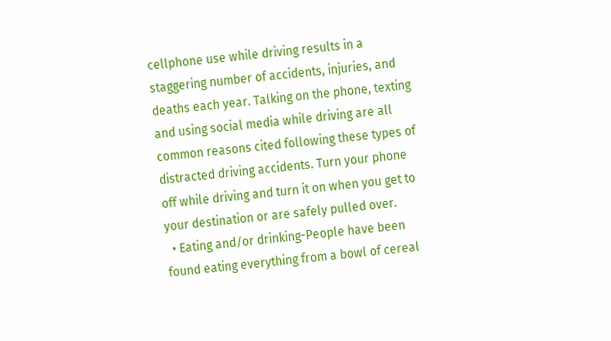cellphone use while driving results in a staggering number of accidents, injuries, and deaths each year. Talking on the phone, texting and using social media while driving are all common reasons cited following these types of distracted driving accidents. Turn your phone off while driving and turn it on when you get to your destination or are safely pulled over.
  • Eating and/or drinking-People have been found eating everything from a bowl of cereal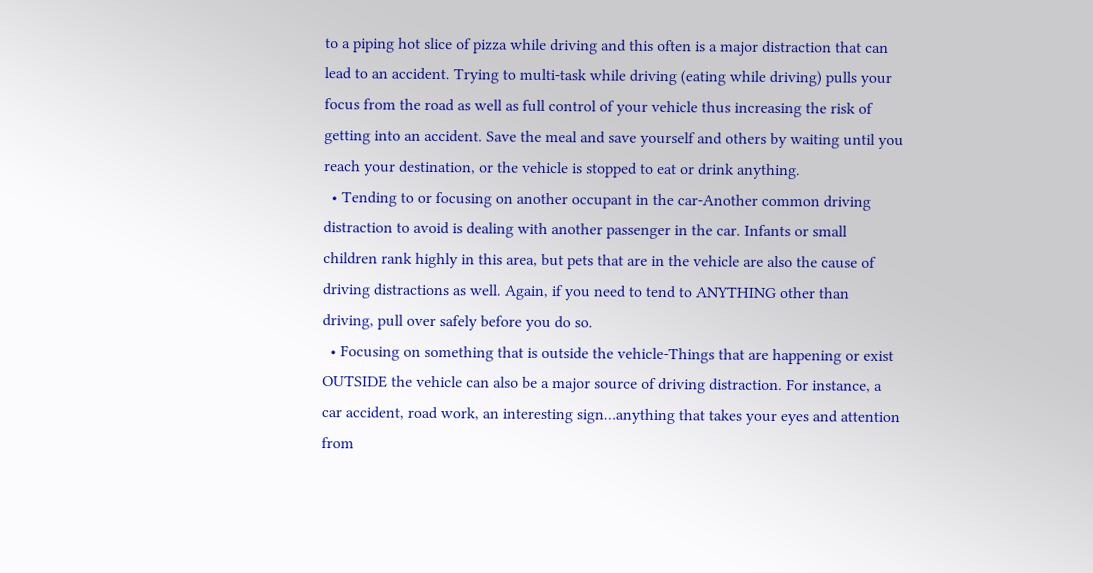to a piping hot slice of pizza while driving and this often is a major distraction that can lead to an accident. Trying to multi-task while driving (eating while driving) pulls your focus from the road as well as full control of your vehicle thus increasing the risk of getting into an accident. Save the meal and save yourself and others by waiting until you reach your destination, or the vehicle is stopped to eat or drink anything.
  • Tending to or focusing on another occupant in the car-Another common driving distraction to avoid is dealing with another passenger in the car. Infants or small children rank highly in this area, but pets that are in the vehicle are also the cause of driving distractions as well. Again, if you need to tend to ANYTHING other than driving, pull over safely before you do so.
  • Focusing on something that is outside the vehicle-Things that are happening or exist OUTSIDE the vehicle can also be a major source of driving distraction. For instance, a car accident, road work, an interesting sign…anything that takes your eyes and attention from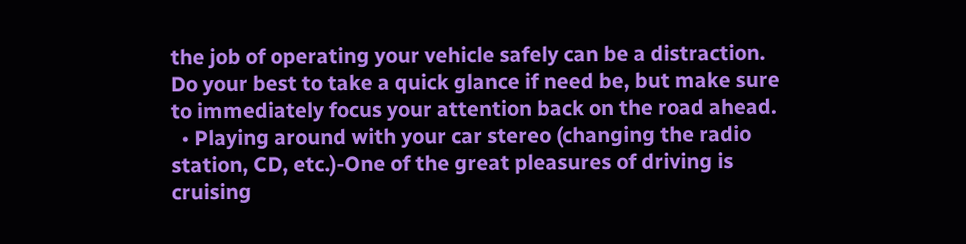the job of operating your vehicle safely can be a distraction. Do your best to take a quick glance if need be, but make sure to immediately focus your attention back on the road ahead.
  • Playing around with your car stereo (changing the radio station, CD, etc.)-One of the great pleasures of driving is cruising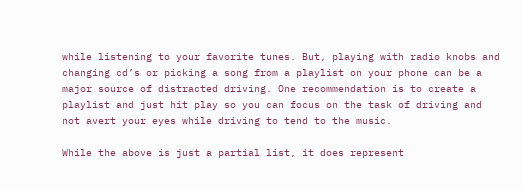while listening to your favorite tunes. But, playing with radio knobs and changing cd’s or picking a song from a playlist on your phone can be a major source of distracted driving. One recommendation is to create a playlist and just hit play so you can focus on the task of driving and not avert your eyes while driving to tend to the music.

While the above is just a partial list, it does represent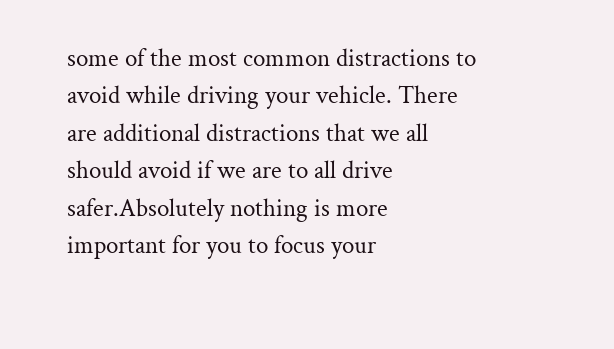some of the most common distractions to avoid while driving your vehicle. There are additional distractions that we all should avoid if we are to all drive safer.Absolutely nothing is more important for you to focus your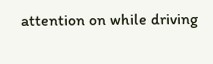attention on while driving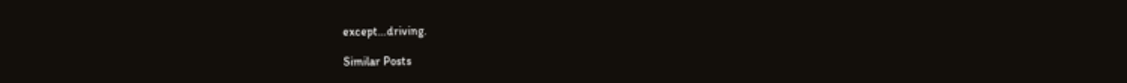except…driving.

Similar Posts